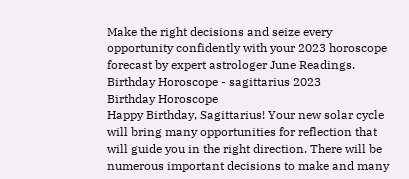Make the right decisions and seize every opportunity confidently with your 2023 horoscope forecast by expert astrologer June Readings. Birthday Horoscope - sagittarius 2023
Birthday Horoscope
Happy Birthday, Sagittarius! Your new solar cycle will bring many opportunities for reflection that will guide you in the right direction. There will be numerous important decisions to make and many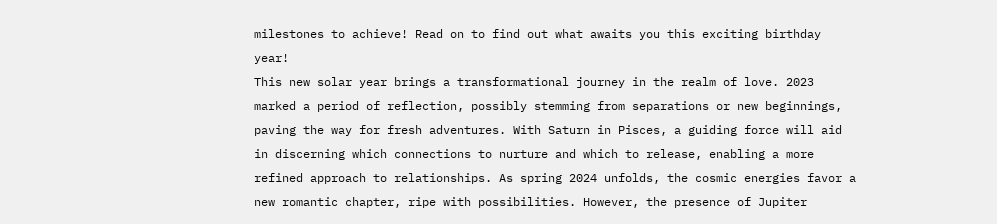milestones to achieve! Read on to find out what awaits you this exciting birthday year!
This new solar year brings a transformational journey in the realm of love. 2023 marked a period of reflection, possibly stemming from separations or new beginnings, paving the way for fresh adventures. With Saturn in Pisces, a guiding force will aid in discerning which connections to nurture and which to release, enabling a more refined approach to relationships. As spring 2024 unfolds, the cosmic energies favor a new romantic chapter, ripe with possibilities. However, the presence of Jupiter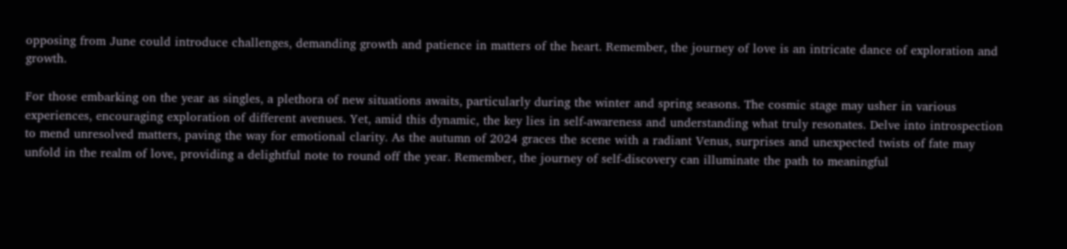opposing from June could introduce challenges, demanding growth and patience in matters of the heart. Remember, the journey of love is an intricate dance of exploration and growth.

For those embarking on the year as singles, a plethora of new situations awaits, particularly during the winter and spring seasons. The cosmic stage may usher in various experiences, encouraging exploration of different avenues. Yet, amid this dynamic, the key lies in self-awareness and understanding what truly resonates. Delve into introspection to mend unresolved matters, paving the way for emotional clarity. As the autumn of 2024 graces the scene with a radiant Venus, surprises and unexpected twists of fate may unfold in the realm of love, providing a delightful note to round off the year. Remember, the journey of self-discovery can illuminate the path to meaningful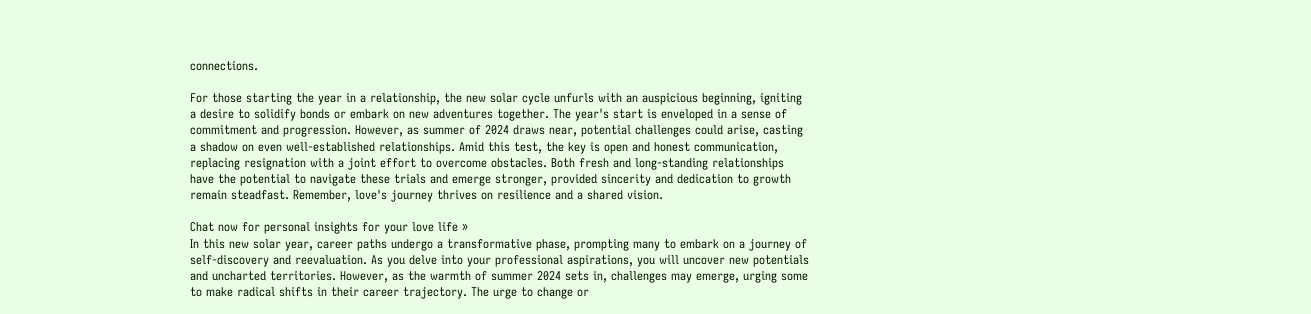connections.

For those starting the year in a relationship, the new solar cycle unfurls with an auspicious beginning, igniting a desire to solidify bonds or embark on new adventures together. The year's start is enveloped in a sense of commitment and progression. However, as summer of 2024 draws near, potential challenges could arise, casting a shadow on even well-established relationships. Amid this test, the key is open and honest communication, replacing resignation with a joint effort to overcome obstacles. Both fresh and long-standing relationships have the potential to navigate these trials and emerge stronger, provided sincerity and dedication to growth remain steadfast. Remember, love's journey thrives on resilience and a shared vision.

Chat now for personal insights for your love life »
In this new solar year, career paths undergo a transformative phase, prompting many to embark on a journey of self-discovery and reevaluation. As you delve into your professional aspirations, you will uncover new potentials and uncharted territories. However, as the warmth of summer 2024 sets in, challenges may emerge, urging some to make radical shifts in their career trajectory. The urge to change or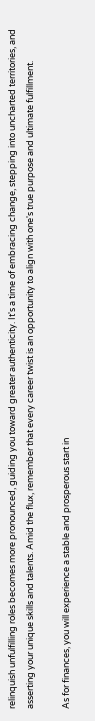relinquish unfulfilling roles becomes more pronounced, guiding you toward greater authenticity. It's a time of embracing change, stepping into uncharted territories, and asserting your unique skills and talents. Amid the flux, remember that every career twist is an opportunity to align with one's true purpose and ultimate fulfillment.

As for finances, you will experience a stable and prosperous start in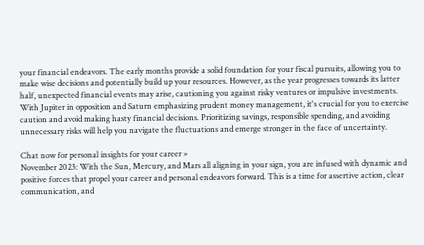your financial endeavors. The early months provide a solid foundation for your fiscal pursuits, allowing you to make wise decisions and potentially build up your resources. However, as the year progresses towards its latter half, unexpected financial events may arise, cautioning you against risky ventures or impulsive investments. With Jupiter in opposition and Saturn emphasizing prudent money management, it's crucial for you to exercise caution and avoid making hasty financial decisions. Prioritizing savings, responsible spending, and avoiding unnecessary risks will help you navigate the fluctuations and emerge stronger in the face of uncertainty.

Chat now for personal insights for your career »
November 2023: With the Sun, Mercury, and Mars all aligning in your sign, you are infused with dynamic and positive forces that propel your career and personal endeavors forward. This is a time for assertive action, clear communication, and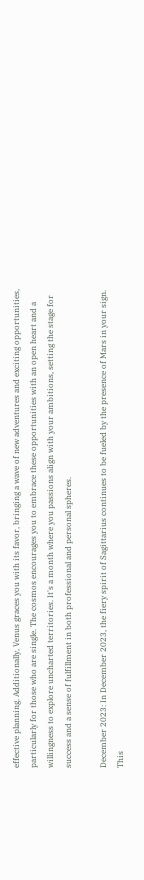effective planning. Additionally, Venus graces you with its favor, bringing a wave of new adventures and exciting opportunities, particularly for those who are single. The cosmos encourages you to embrace these opportunities with an open heart and a willingness to explore uncharted territories. It's a month where you passions align with your ambitions, setting the stage for success and a sense of fulfillment in both professional and personal spheres.

December 2023: In December 2023, the fiery spirit of Sagittarius continues to be fueled by the presence of Mars in your sign. This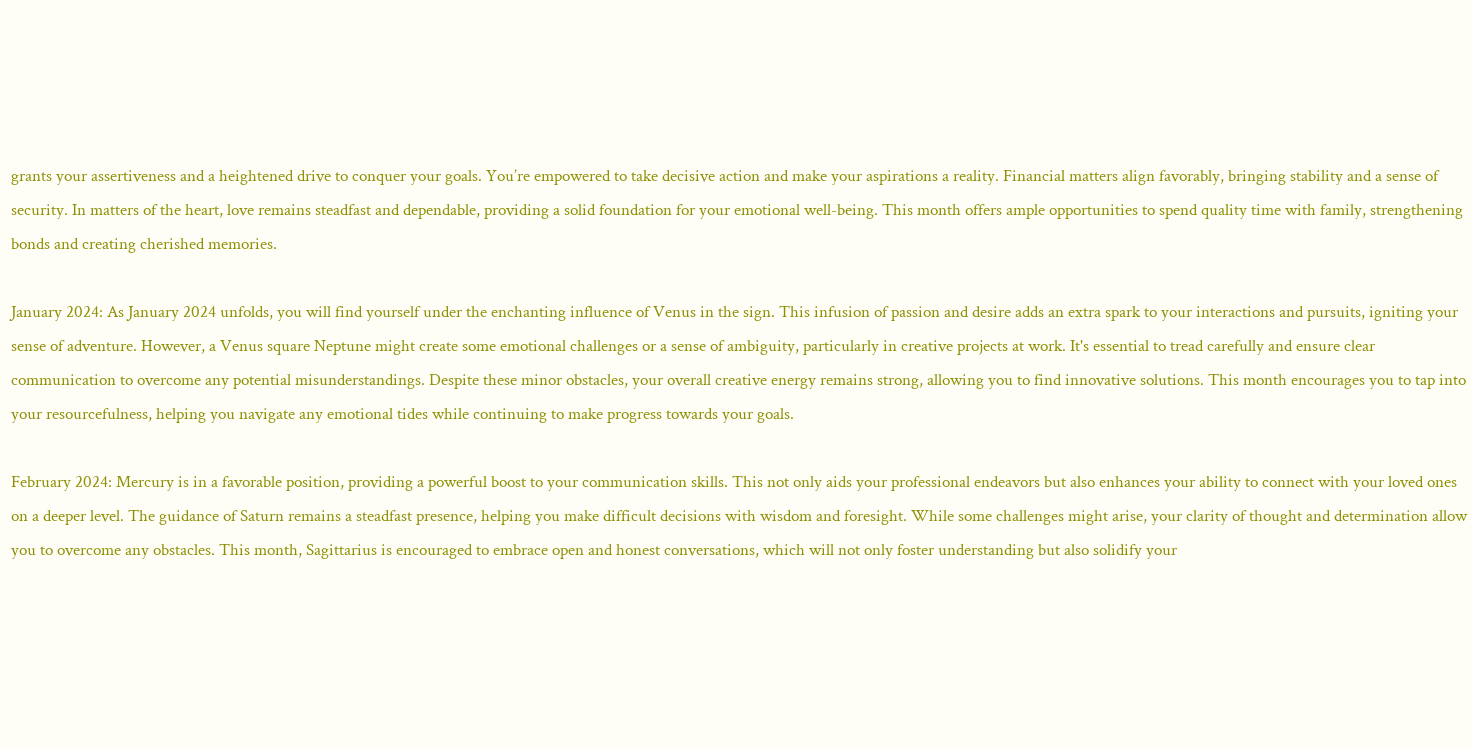grants your assertiveness and a heightened drive to conquer your goals. You’re empowered to take decisive action and make your aspirations a reality. Financial matters align favorably, bringing stability and a sense of security. In matters of the heart, love remains steadfast and dependable, providing a solid foundation for your emotional well-being. This month offers ample opportunities to spend quality time with family, strengthening bonds and creating cherished memories.

January 2024: As January 2024 unfolds, you will find yourself under the enchanting influence of Venus in the sign. This infusion of passion and desire adds an extra spark to your interactions and pursuits, igniting your sense of adventure. However, a Venus square Neptune might create some emotional challenges or a sense of ambiguity, particularly in creative projects at work. It's essential to tread carefully and ensure clear communication to overcome any potential misunderstandings. Despite these minor obstacles, your overall creative energy remains strong, allowing you to find innovative solutions. This month encourages you to tap into your resourcefulness, helping you navigate any emotional tides while continuing to make progress towards your goals.

February 2024: Mercury is in a favorable position, providing a powerful boost to your communication skills. This not only aids your professional endeavors but also enhances your ability to connect with your loved ones on a deeper level. The guidance of Saturn remains a steadfast presence, helping you make difficult decisions with wisdom and foresight. While some challenges might arise, your clarity of thought and determination allow you to overcome any obstacles. This month, Sagittarius is encouraged to embrace open and honest conversations, which will not only foster understanding but also solidify your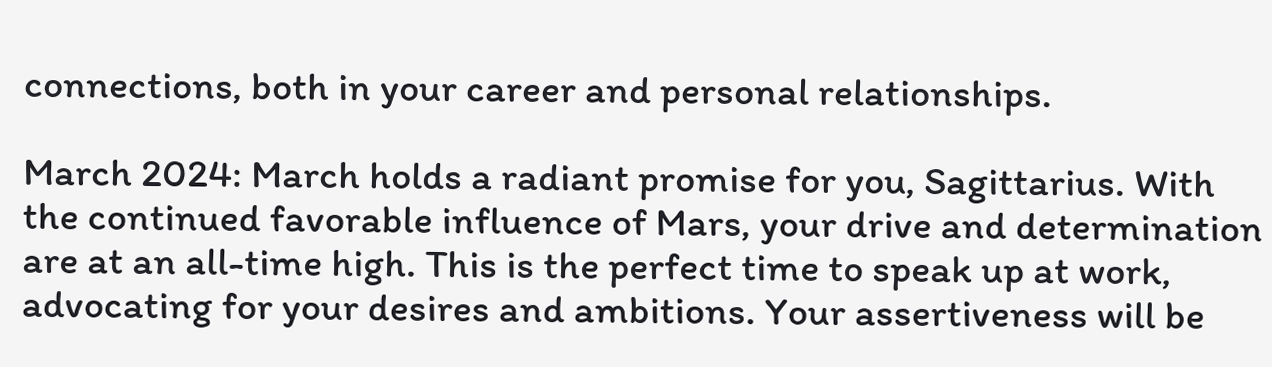connections, both in your career and personal relationships.

March 2024: March holds a radiant promise for you, Sagittarius. With the continued favorable influence of Mars, your drive and determination are at an all-time high. This is the perfect time to speak up at work, advocating for your desires and ambitions. Your assertiveness will be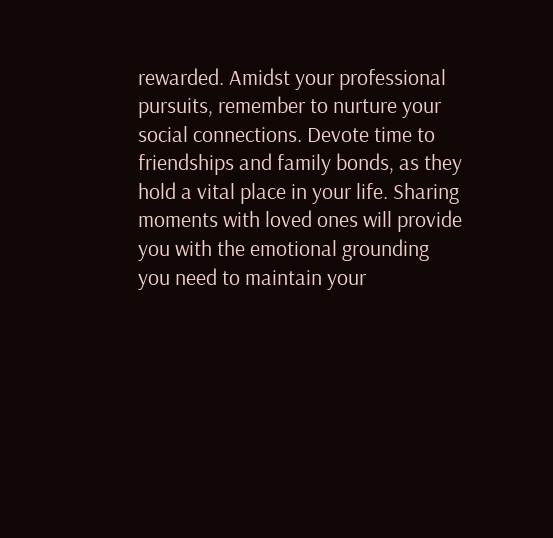rewarded. Amidst your professional pursuits, remember to nurture your social connections. Devote time to friendships and family bonds, as they hold a vital place in your life. Sharing moments with loved ones will provide you with the emotional grounding you need to maintain your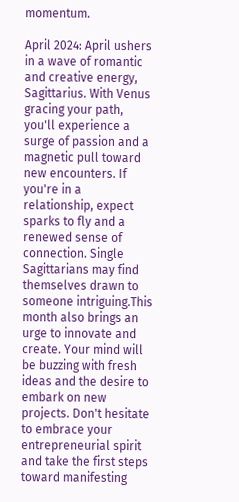momentum.

April 2024: April ushers in a wave of romantic and creative energy, Sagittarius. With Venus gracing your path, you'll experience a surge of passion and a magnetic pull toward new encounters. If you're in a relationship, expect sparks to fly and a renewed sense of connection. Single Sagittarians may find themselves drawn to someone intriguing.This month also brings an urge to innovate and create. Your mind will be buzzing with fresh ideas and the desire to embark on new projects. Don't hesitate to embrace your entrepreneurial spirit and take the first steps toward manifesting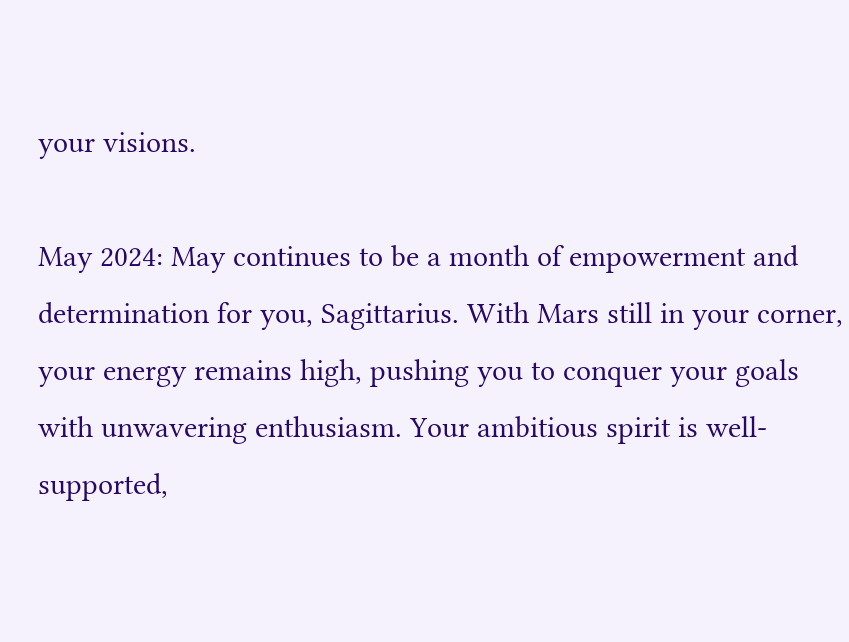your visions.

May 2024: May continues to be a month of empowerment and determination for you, Sagittarius. With Mars still in your corner, your energy remains high, pushing you to conquer your goals with unwavering enthusiasm. Your ambitious spirit is well-supported,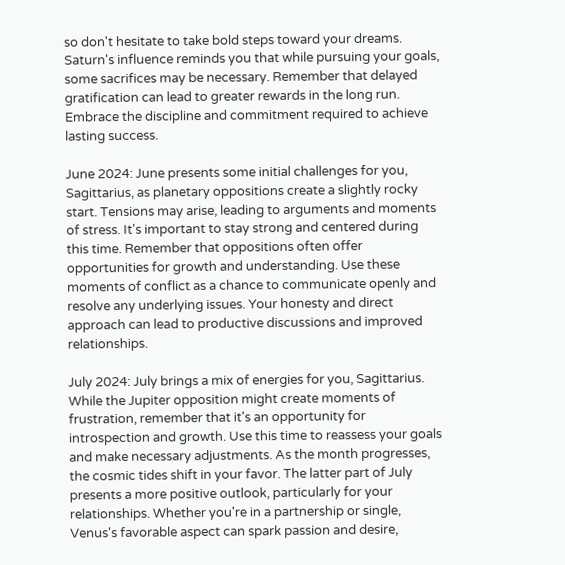so don't hesitate to take bold steps toward your dreams. Saturn's influence reminds you that while pursuing your goals, some sacrifices may be necessary. Remember that delayed gratification can lead to greater rewards in the long run. Embrace the discipline and commitment required to achieve lasting success.

June 2024: June presents some initial challenges for you, Sagittarius, as planetary oppositions create a slightly rocky start. Tensions may arise, leading to arguments and moments of stress. It's important to stay strong and centered during this time. Remember that oppositions often offer opportunities for growth and understanding. Use these moments of conflict as a chance to communicate openly and resolve any underlying issues. Your honesty and direct approach can lead to productive discussions and improved relationships.

July 2024: July brings a mix of energies for you, Sagittarius. While the Jupiter opposition might create moments of frustration, remember that it's an opportunity for introspection and growth. Use this time to reassess your goals and make necessary adjustments. As the month progresses, the cosmic tides shift in your favor. The latter part of July presents a more positive outlook, particularly for your relationships. Whether you're in a partnership or single, Venus's favorable aspect can spark passion and desire,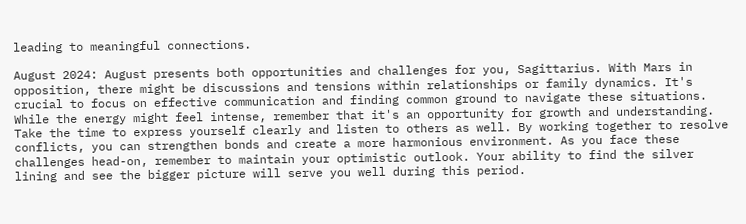leading to meaningful connections.

August 2024: August presents both opportunities and challenges for you, Sagittarius. With Mars in opposition, there might be discussions and tensions within relationships or family dynamics. It's crucial to focus on effective communication and finding common ground to navigate these situations. While the energy might feel intense, remember that it's an opportunity for growth and understanding. Take the time to express yourself clearly and listen to others as well. By working together to resolve conflicts, you can strengthen bonds and create a more harmonious environment. As you face these challenges head-on, remember to maintain your optimistic outlook. Your ability to find the silver lining and see the bigger picture will serve you well during this period.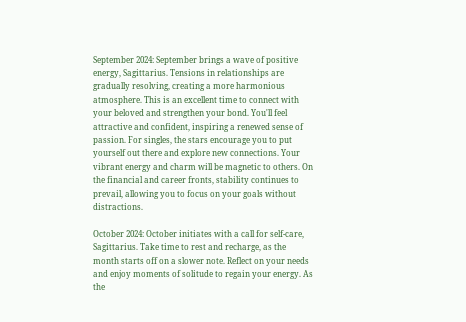September 2024: September brings a wave of positive energy, Sagittarius. Tensions in relationships are gradually resolving, creating a more harmonious atmosphere. This is an excellent time to connect with your beloved and strengthen your bond. You'll feel attractive and confident, inspiring a renewed sense of passion. For singles, the stars encourage you to put yourself out there and explore new connections. Your vibrant energy and charm will be magnetic to others. On the financial and career fronts, stability continues to prevail, allowing you to focus on your goals without distractions.

October 2024: October initiates with a call for self-care, Sagittarius. Take time to rest and recharge, as the month starts off on a slower note. Reflect on your needs and enjoy moments of solitude to regain your energy. As the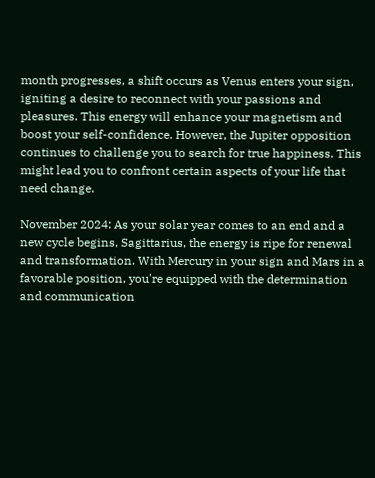month progresses, a shift occurs as Venus enters your sign, igniting a desire to reconnect with your passions and pleasures. This energy will enhance your magnetism and boost your self-confidence. However, the Jupiter opposition continues to challenge you to search for true happiness. This might lead you to confront certain aspects of your life that need change.

November 2024: As your solar year comes to an end and a new cycle begins, Sagittarius, the energy is ripe for renewal and transformation. With Mercury in your sign and Mars in a favorable position, you're equipped with the determination and communication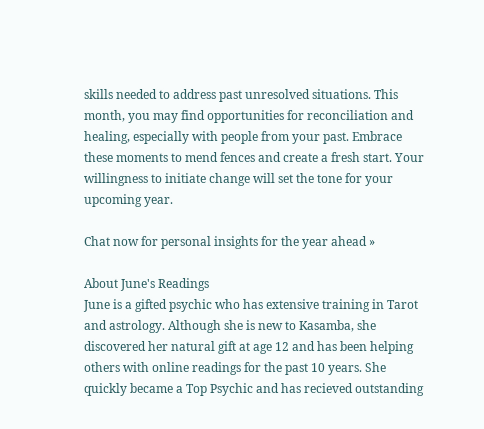skills needed to address past unresolved situations. This month, you may find opportunities for reconciliation and healing, especially with people from your past. Embrace these moments to mend fences and create a fresh start. Your willingness to initiate change will set the tone for your upcoming year.

Chat now for personal insights for the year ahead »

About June's Readings
June is a gifted psychic who has extensive training in Tarot and astrology. Although she is new to Kasamba, she discovered her natural gift at age 12 and has been helping others with online readings for the past 10 years. She quickly became a Top Psychic and has recieved outstanding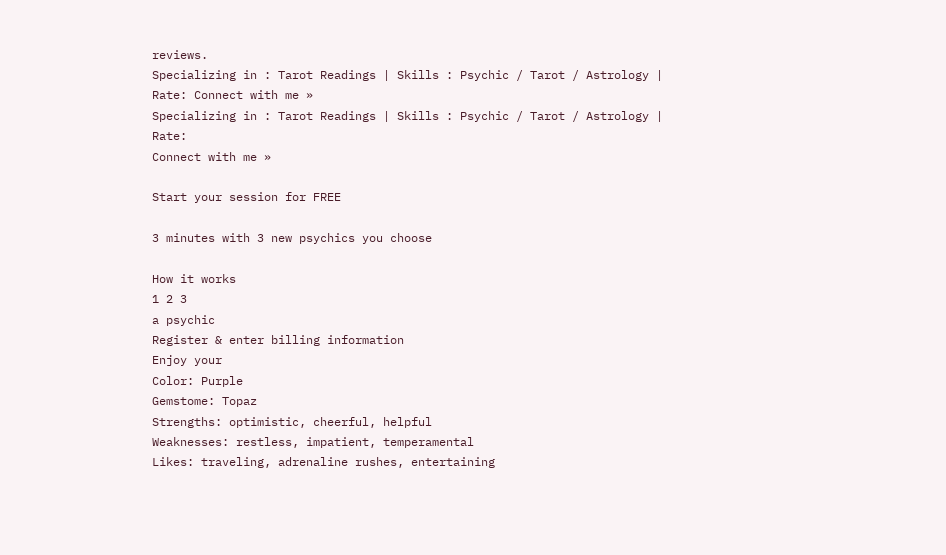reviews.
Specializing in : Tarot Readings | Skills : Psychic / Tarot / Astrology | Rate: Connect with me »
Specializing in : Tarot Readings | Skills : Psychic / Tarot / Astrology | Rate:
Connect with me »

Start your session for FREE

3 minutes with 3 new psychics you choose

How it works
1 2 3
a psychic
Register & enter billing information
Enjoy your
Color: Purple
Gemstome: Topaz
Strengths: optimistic, cheerful, helpful
Weaknesses: restless, impatient, temperamental
Likes: traveling, adrenaline rushes, entertaining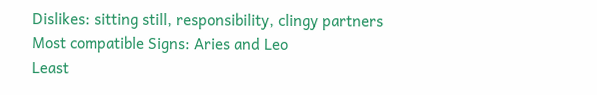Dislikes: sitting still, responsibility, clingy partners
Most compatible Signs: Aries and Leo
Least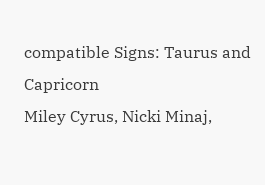compatible Signs: Taurus and Capricorn
Miley Cyrus, Nicki Minaj,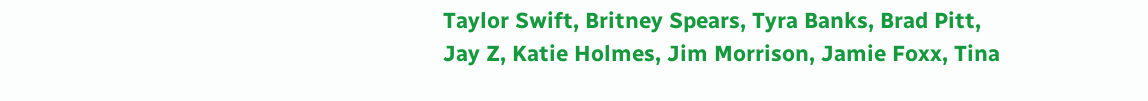Taylor Swift, Britney Spears, Tyra Banks, Brad Pitt, Jay Z, Katie Holmes, Jim Morrison, Jamie Foxx, Tina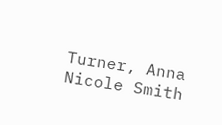Turner, Anna Nicole Smith